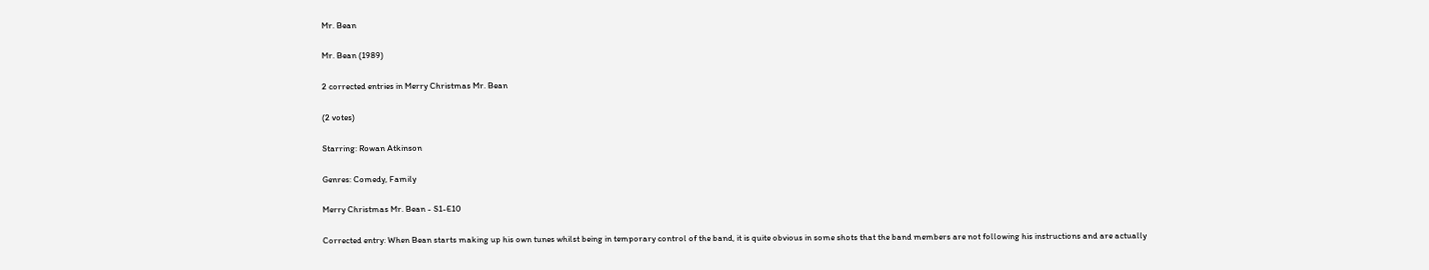Mr. Bean

Mr. Bean (1989)

2 corrected entries in Merry Christmas Mr. Bean

(2 votes)

Starring: Rowan Atkinson

Genres: Comedy, Family

Merry Christmas Mr. Bean - S1-E10

Corrected entry: When Bean starts making up his own tunes whilst being in temporary control of the band, it is quite obvious in some shots that the band members are not following his instructions and are actually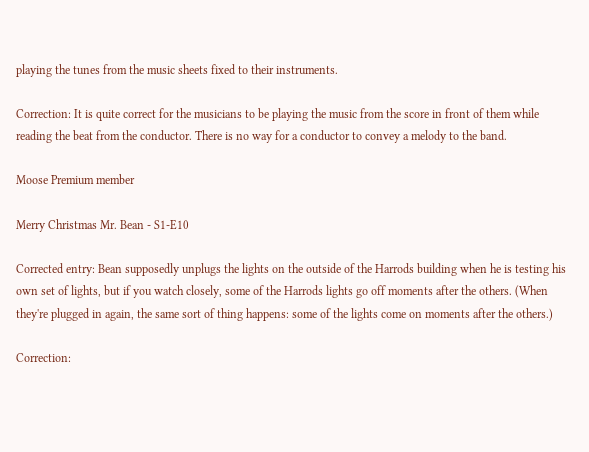playing the tunes from the music sheets fixed to their instruments.

Correction: It is quite correct for the musicians to be playing the music from the score in front of them while reading the beat from the conductor. There is no way for a conductor to convey a melody to the band.

Moose Premium member

Merry Christmas Mr. Bean - S1-E10

Corrected entry: Bean supposedly unplugs the lights on the outside of the Harrods building when he is testing his own set of lights, but if you watch closely, some of the Harrods lights go off moments after the others. (When they're plugged in again, the same sort of thing happens: some of the lights come on moments after the others.)

Correction: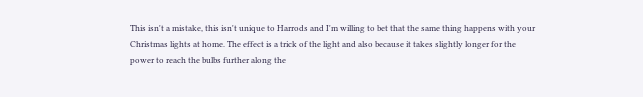This isn't a mistake, this isn't unique to Harrods and I'm willing to bet that the same thing happens with your Christmas lights at home. The effect is a trick of the light and also because it takes slightly longer for the power to reach the bulbs further along the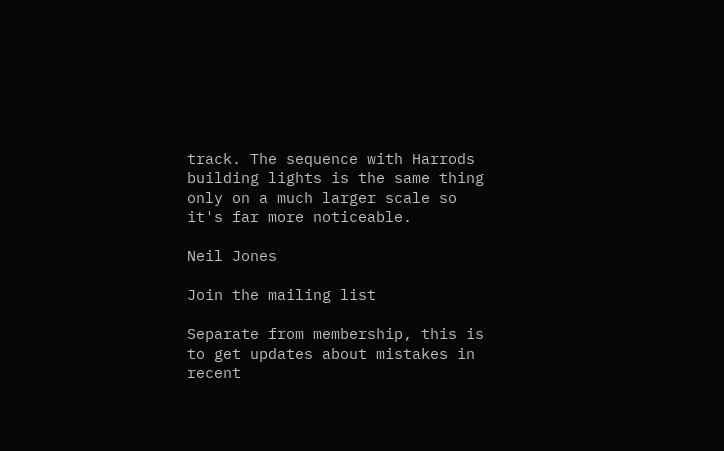track. The sequence with Harrods building lights is the same thing only on a much larger scale so it's far more noticeable.

Neil Jones

Join the mailing list

Separate from membership, this is to get updates about mistakes in recent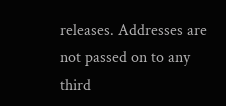releases. Addresses are not passed on to any third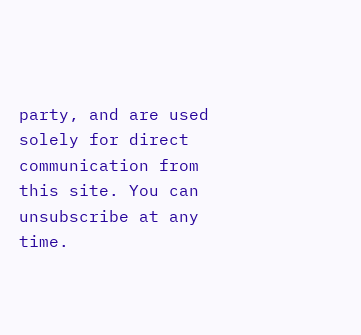party, and are used solely for direct communication from this site. You can unsubscribe at any time.